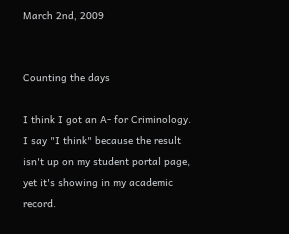March 2nd, 2009


Counting the days

I think I got an A- for Criminology. I say "I think" because the result isn't up on my student portal page, yet it's showing in my academic record.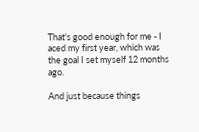That's good enough for me - I aced my first year, which was the goal I set myself 12 months ago.

And just because things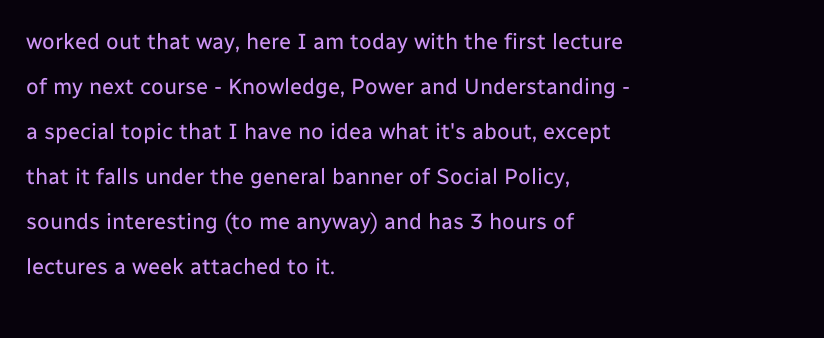worked out that way, here I am today with the first lecture of my next course - Knowledge, Power and Understanding - a special topic that I have no idea what it's about, except that it falls under the general banner of Social Policy, sounds interesting (to me anyway) and has 3 hours of lectures a week attached to it.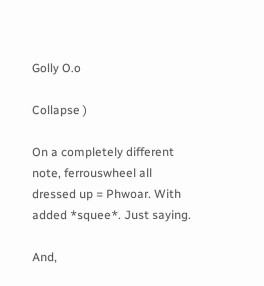Golly O.o

Collapse )

On a completely different note, ferrouswheel all dressed up = Phwoar. With added *squee*. Just saying.

And,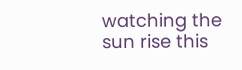watching the sun rise this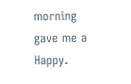morning gave me a Happy.